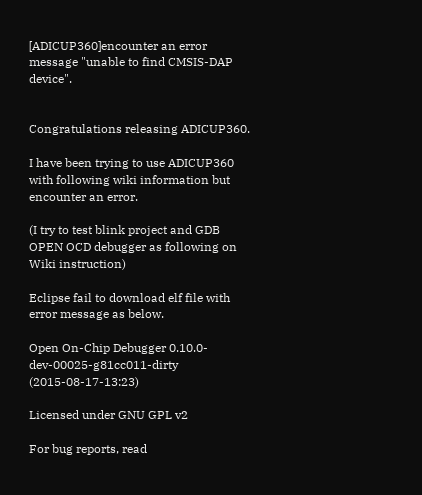[ADICUP360]encounter an error message "unable to find CMSIS-DAP device".


Congratulations releasing ADICUP360.

I have been trying to use ADICUP360 with following wiki information but encounter an error.

(I try to test blink project and GDB OPEN OCD debugger as following on Wiki instruction)

Eclipse fail to download elf file with error message as below.

Open On-Chip Debugger 0.10.0-dev-00025-g81cc011-dirty (2015-08-17-13:23)

Licensed under GNU GPL v2

For bug reports, read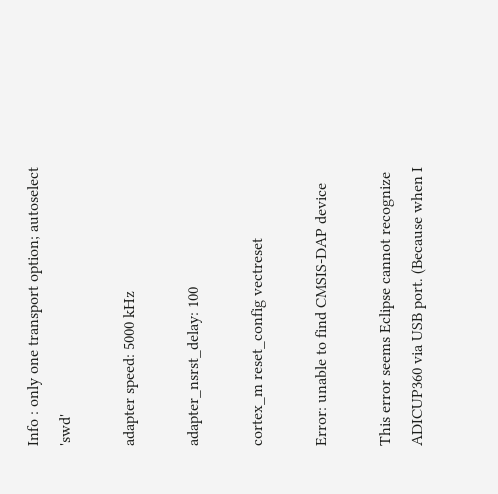Info : only one transport option; autoselect 'swd'

adapter speed: 5000 kHz

adapter_nsrst_delay: 100

cortex_m reset_config vectreset

Error: unable to find CMSIS-DAP device

This error seems Eclipse cannot recognize ADICUP360 via USB port. (Because when I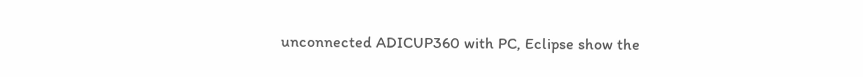unconnected ADICUP360 with PC, Eclipse show the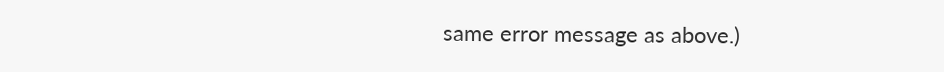same error message as above.)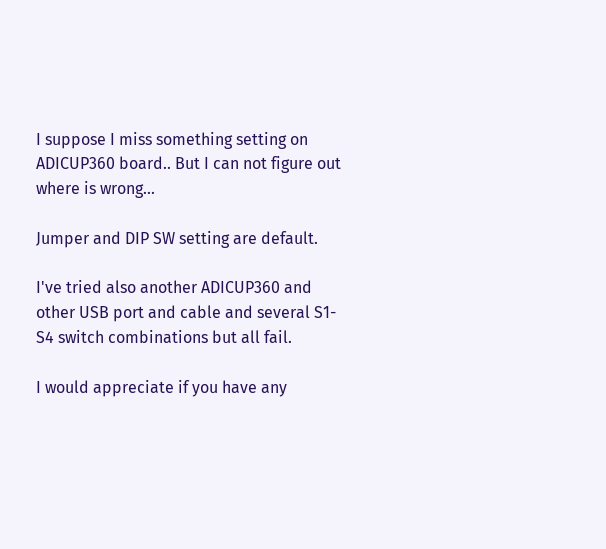I suppose I miss something setting on ADICUP360 board.. But I can not figure out where is wrong...

Jumper and DIP SW setting are default.

I've tried also another ADICUP360 and other USB port and cable and several S1-S4 switch combinations but all fail.

I would appreciate if you have any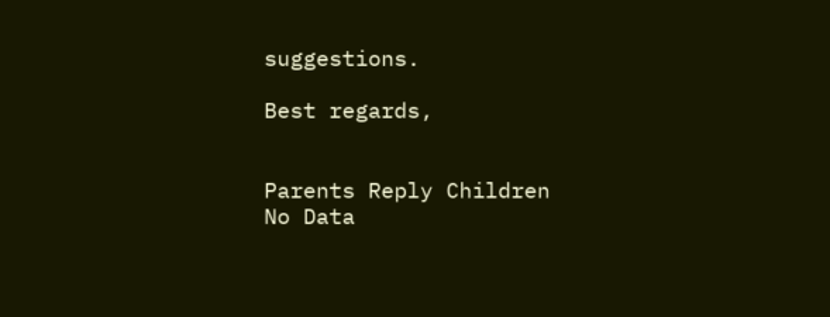suggestions.

Best regards,


Parents Reply Children
No Data